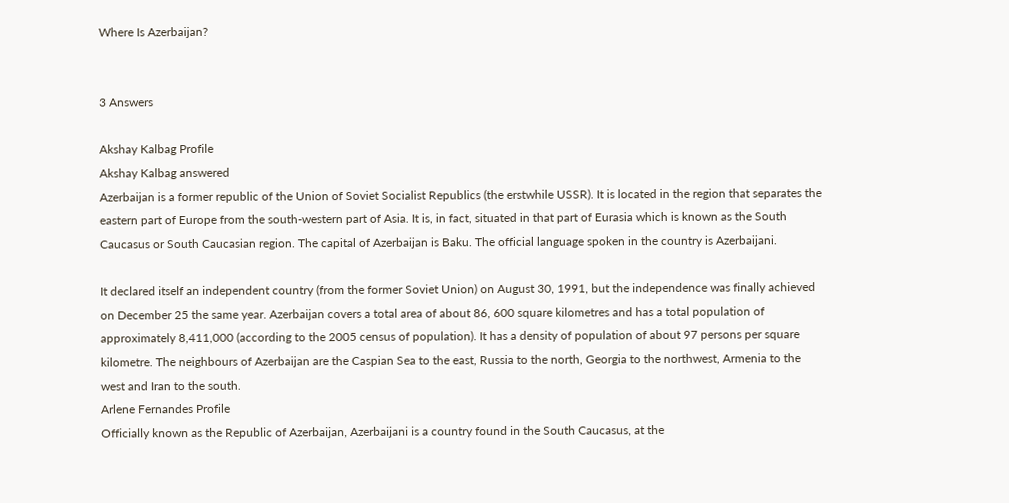Where Is Azerbaijan?


3 Answers

Akshay Kalbag Profile
Akshay Kalbag answered
Azerbaijan is a former republic of the Union of Soviet Socialist Republics (the erstwhile USSR). It is located in the region that separates the eastern part of Europe from the south-western part of Asia. It is, in fact, situated in that part of Eurasia which is known as the South Caucasus or South Caucasian region. The capital of Azerbaijan is Baku. The official language spoken in the country is Azerbaijani.

It declared itself an independent country (from the former Soviet Union) on August 30, 1991, but the independence was finally achieved on December 25 the same year. Azerbaijan covers a total area of about 86, 600 square kilometres and has a total population of approximately 8,411,000 (according to the 2005 census of population). It has a density of population of about 97 persons per square kilometre. The neighbours of Azerbaijan are the Caspian Sea to the east, Russia to the north, Georgia to the northwest, Armenia to the west and Iran to the south.
Arlene Fernandes Profile
Officially known as the Republic of Azerbaijan, Azerbaijani is a country found in the South Caucasus, at the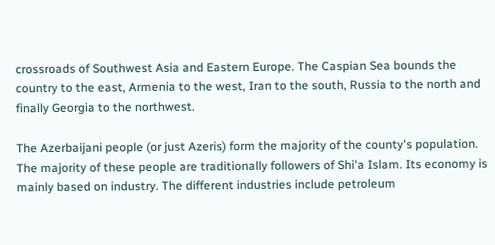crossroads of Southwest Asia and Eastern Europe. The Caspian Sea bounds the country to the east, Armenia to the west, Iran to the south, Russia to the north and finally Georgia to the northwest.

The Azerbaijani people (or just Azeris) form the majority of the county's population. The majority of these people are traditionally followers of Shi'a Islam. Its economy is mainly based on industry. The different industries include petroleum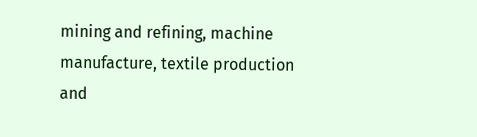mining and refining, machine manufacture, textile production and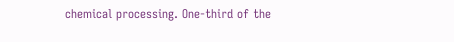chemical processing. One-third of the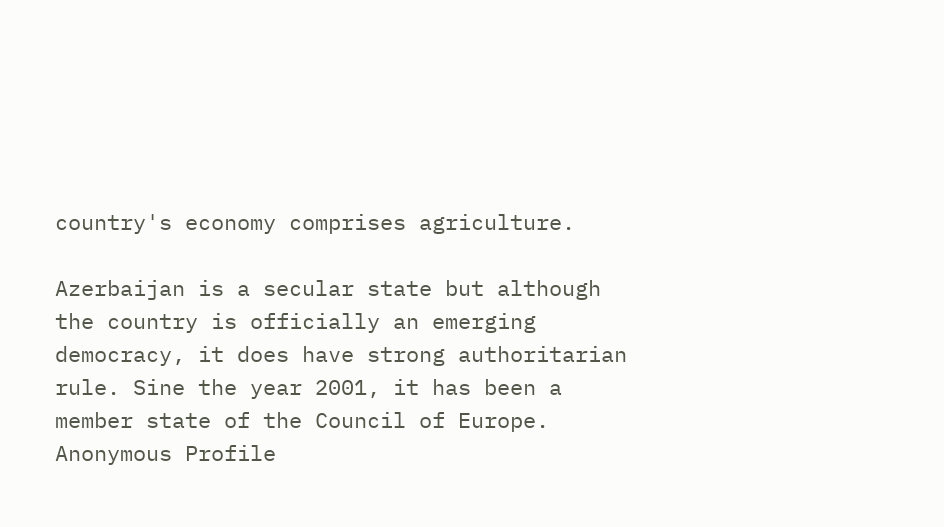country's economy comprises agriculture.

Azerbaijan is a secular state but although the country is officially an emerging democracy, it does have strong authoritarian rule. Sine the year 2001, it has been a member state of the Council of Europe.
Anonymous Profile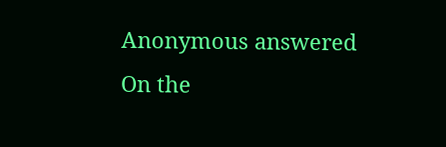Anonymous answered
On the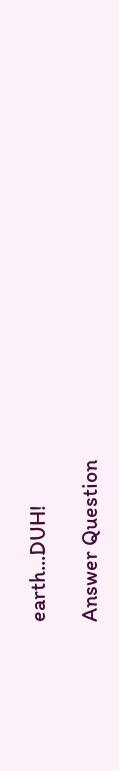earth...DUH!

Answer Question